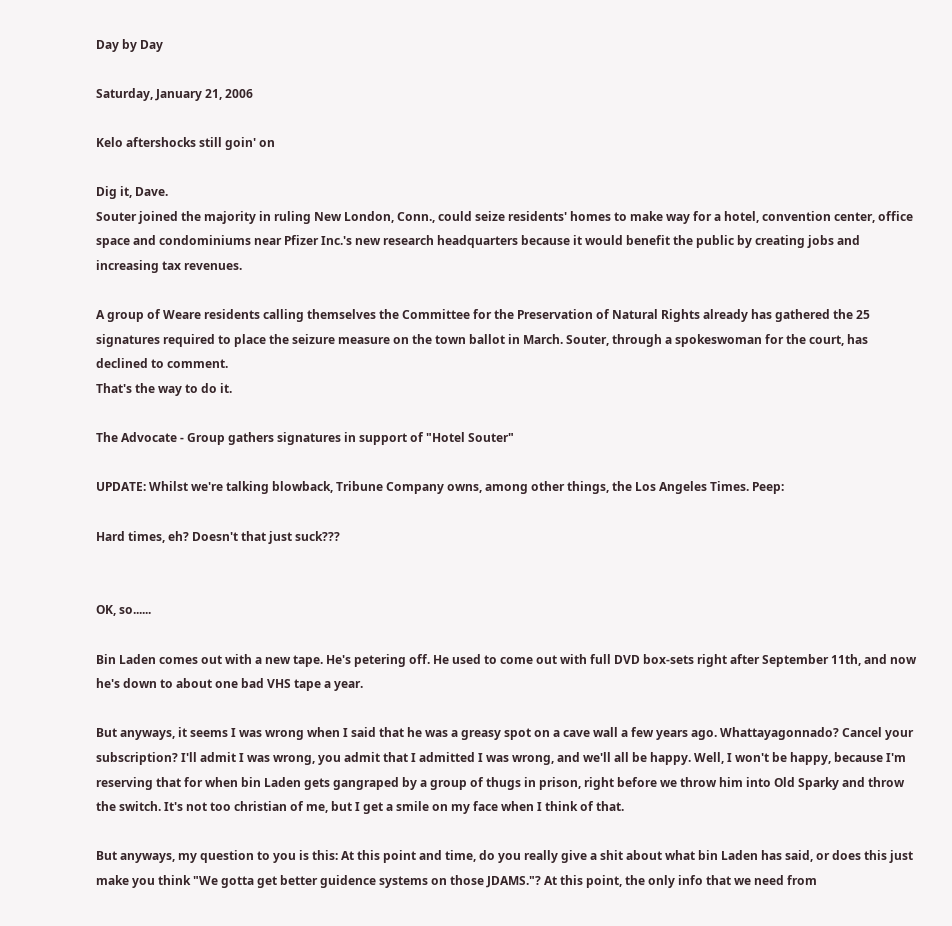Day by Day

Saturday, January 21, 2006

Kelo aftershocks still goin' on

Dig it, Dave.
Souter joined the majority in ruling New London, Conn., could seize residents' homes to make way for a hotel, convention center, office space and condominiums near Pfizer Inc.'s new research headquarters because it would benefit the public by creating jobs and increasing tax revenues.

A group of Weare residents calling themselves the Committee for the Preservation of Natural Rights already has gathered the 25 signatures required to place the seizure measure on the town ballot in March. Souter, through a spokeswoman for the court, has declined to comment.
That's the way to do it.

The Advocate - Group gathers signatures in support of "Hotel Souter"

UPDATE: Whilst we're talking blowback, Tribune Company owns, among other things, the Los Angeles Times. Peep:

Hard times, eh? Doesn't that just suck???


OK, so......

Bin Laden comes out with a new tape. He's petering off. He used to come out with full DVD box-sets right after September 11th, and now he's down to about one bad VHS tape a year.

But anyways, it seems I was wrong when I said that he was a greasy spot on a cave wall a few years ago. Whattayagonnado? Cancel your subscription? I'll admit I was wrong, you admit that I admitted I was wrong, and we'll all be happy. Well, I won't be happy, because I'm reserving that for when bin Laden gets gangraped by a group of thugs in prison, right before we throw him into Old Sparky and throw the switch. It's not too christian of me, but I get a smile on my face when I think of that.

But anyways, my question to you is this: At this point and time, do you really give a shit about what bin Laden has said, or does this just make you think "We gotta get better guidence systems on those JDAMS."? At this point, the only info that we need from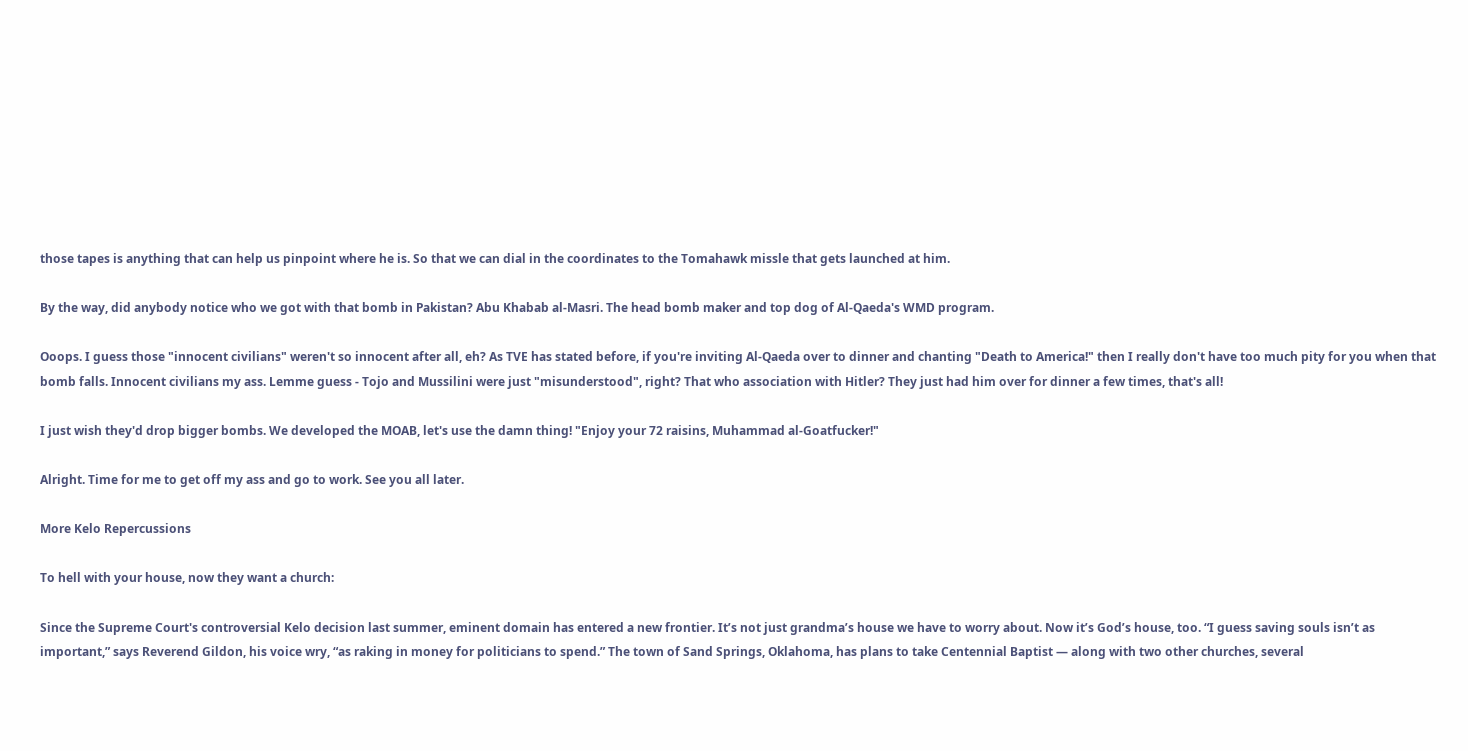those tapes is anything that can help us pinpoint where he is. So that we can dial in the coordinates to the Tomahawk missle that gets launched at him.

By the way, did anybody notice who we got with that bomb in Pakistan? Abu Khabab al-Masri. The head bomb maker and top dog of Al-Qaeda's WMD program.

Ooops. I guess those "innocent civilians" weren't so innocent after all, eh? As TVE has stated before, if you're inviting Al-Qaeda over to dinner and chanting "Death to America!" then I really don't have too much pity for you when that bomb falls. Innocent civilians my ass. Lemme guess - Tojo and Mussilini were just "misunderstood", right? That who association with Hitler? They just had him over for dinner a few times, that's all!

I just wish they'd drop bigger bombs. We developed the MOAB, let's use the damn thing! "Enjoy your 72 raisins, Muhammad al-Goatfucker!"

Alright. Time for me to get off my ass and go to work. See you all later.

More Kelo Repercussions

To hell with your house, now they want a church:

Since the Supreme Court's controversial Kelo decision last summer, eminent domain has entered a new frontier. It’s not just grandma’s house we have to worry about. Now it’s God’s house, too. “I guess saving souls isn’t as important,” says Reverend Gildon, his voice wry, “as raking in money for politicians to spend.” The town of Sand Springs, Oklahoma, has plans to take Centennial Baptist — along with two other churches, several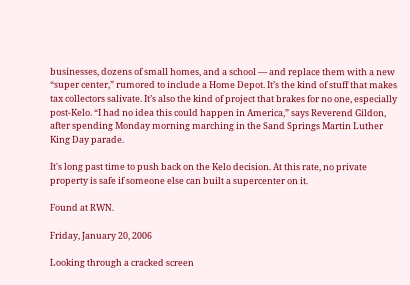businesses, dozens of small homes, and a school — and replace them with a new “super center,” rumored to include a Home Depot. It’s the kind of stuff that makes tax collectors salivate. It’s also the kind of project that brakes for no one, especially post-Kelo. “I had no idea this could happen in America,” says Reverend Gildon, after spending Monday morning marching in the Sand Springs Martin Luther King Day parade.

It's long past time to push back on the Kelo decision. At this rate, no private property is safe if someone else can built a supercenter on it.

Found at RWN.

Friday, January 20, 2006

Looking through a cracked screen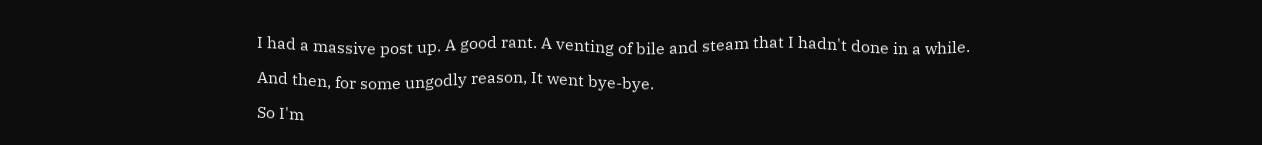I had a massive post up. A good rant. A venting of bile and steam that I hadn't done in a while.

And then, for some ungodly reason, It went bye-bye.

So I'm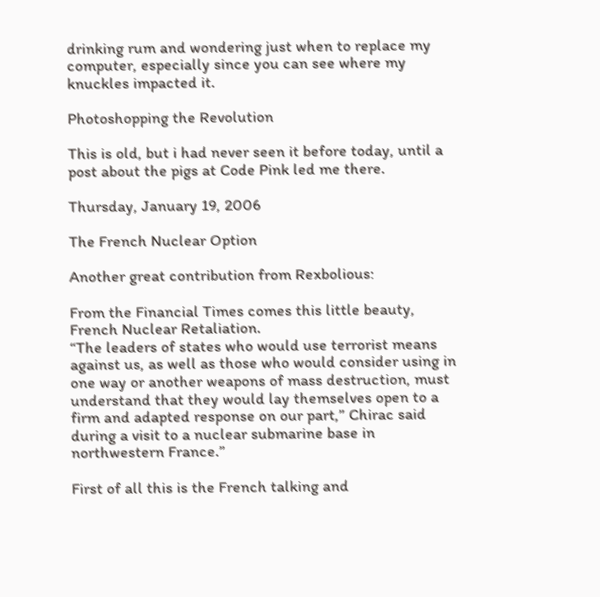drinking rum and wondering just when to replace my computer, especially since you can see where my knuckles impacted it.

Photoshopping the Revolution

This is old, but i had never seen it before today, until a post about the pigs at Code Pink led me there.

Thursday, January 19, 2006

The French Nuclear Option

Another great contribution from Rexbolious:

From the Financial Times comes this little beauty, French Nuclear Retaliation.
“The leaders of states who would use terrorist means against us, as well as those who would consider using in one way or another weapons of mass destruction, must understand that they would lay themselves open to a firm and adapted response on our part,” Chirac said during a visit to a nuclear submarine base in northwestern France.”

First of all this is the French talking and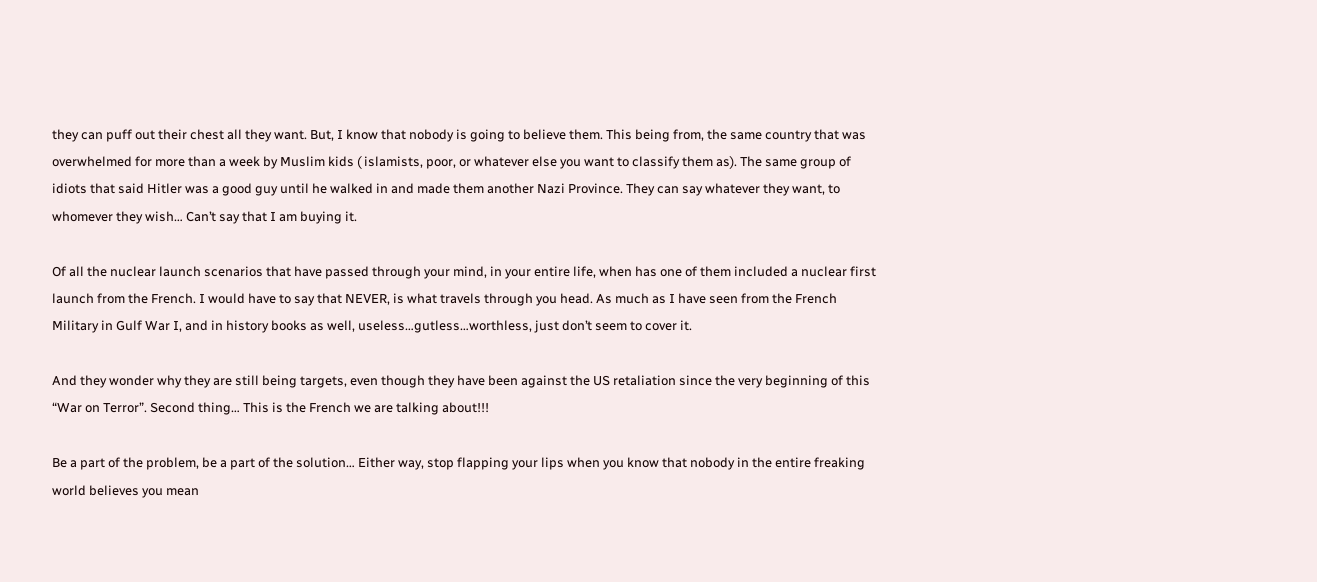they can puff out their chest all they want. But, I know that nobody is going to believe them. This being from, the same country that was overwhelmed for more than a week by Muslim kids ( islamists, poor, or whatever else you want to classify them as). The same group of idiots that said Hitler was a good guy until he walked in and made them another Nazi Province. They can say whatever they want, to whomever they wish… Can’t say that I am buying it.

Of all the nuclear launch scenarios that have passed through your mind, in your entire life, when has one of them included a nuclear first launch from the French. I would have to say that NEVER, is what travels through you head. As much as I have seen from the French Military in Gulf War I, and in history books as well, useless…gutless…worthless, just don’t seem to cover it.

And they wonder why they are still being targets, even though they have been against the US retaliation since the very beginning of this “War on Terror”. Second thing… This is the French we are talking about!!!

Be a part of the problem, be a part of the solution… Either way, stop flapping your lips when you know that nobody in the entire freaking world believes you mean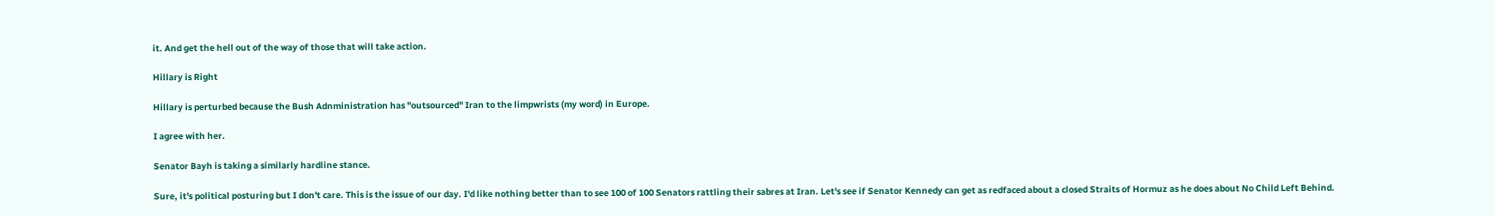it. And get the hell out of the way of those that will take action.

Hillary is Right

Hillary is perturbed because the Bush Adnministration has "outsourced" Iran to the limpwrists (my word) in Europe.

I agree with her.

Senator Bayh is taking a similarly hardline stance.

Sure, it's political posturing but I don't care. This is the issue of our day. I'd like nothing better than to see 100 of 100 Senators rattling their sabres at Iran. Let's see if Senator Kennedy can get as redfaced about a closed Straits of Hormuz as he does about No Child Left Behind.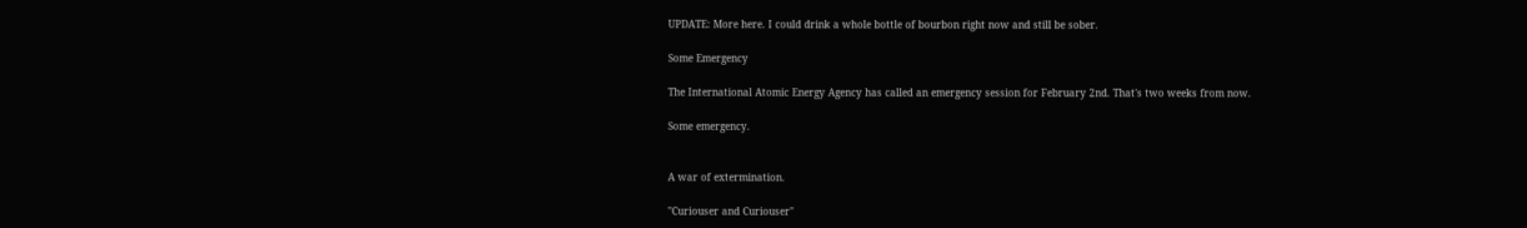UPDATE: More here. I could drink a whole bottle of bourbon right now and still be sober.

Some Emergency

The International Atomic Energy Agency has called an emergency session for February 2nd. That's two weeks from now.

Some emergency.


A war of extermination.

"Curiouser and Curiouser"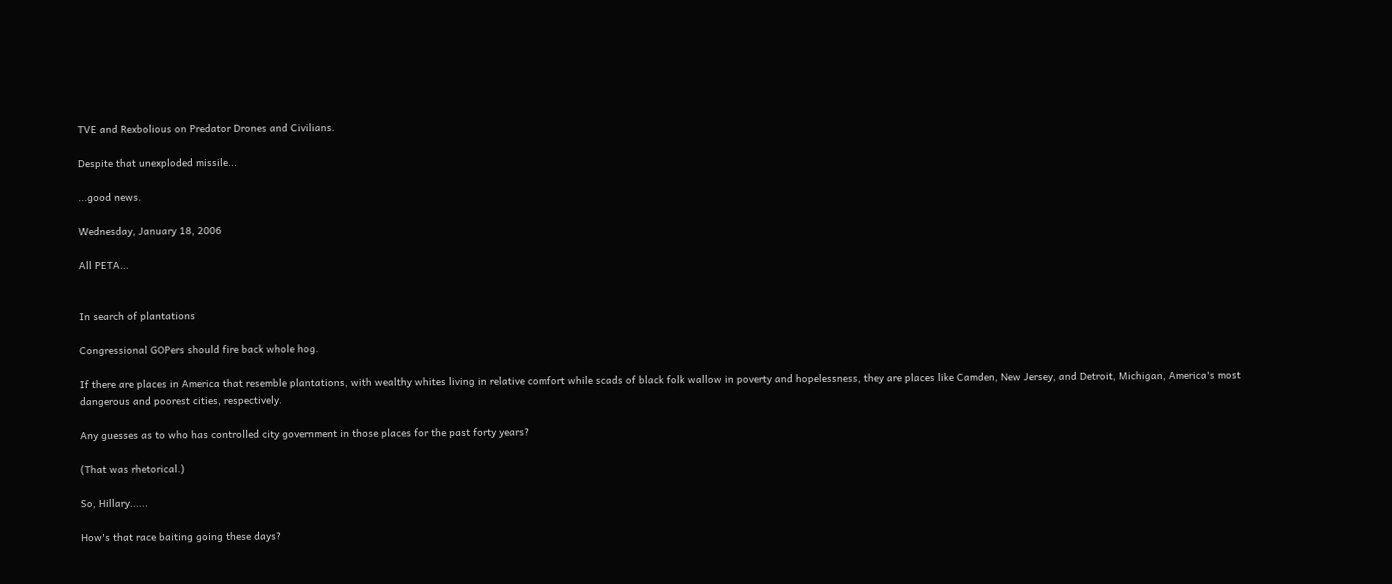TVE and Rexbolious on Predator Drones and Civilians.

Despite that unexploded missile...

...good news.

Wednesday, January 18, 2006

All PETA...


In search of plantations

Congressional GOPers should fire back whole hog.

If there are places in America that resemble plantations, with wealthy whites living in relative comfort while scads of black folk wallow in poverty and hopelessness, they are places like Camden, New Jersey, and Detroit, Michigan, America's most dangerous and poorest cities, respectively.

Any guesses as to who has controlled city government in those places for the past forty years?

(That was rhetorical.)

So, Hillary......

How's that race baiting going these days?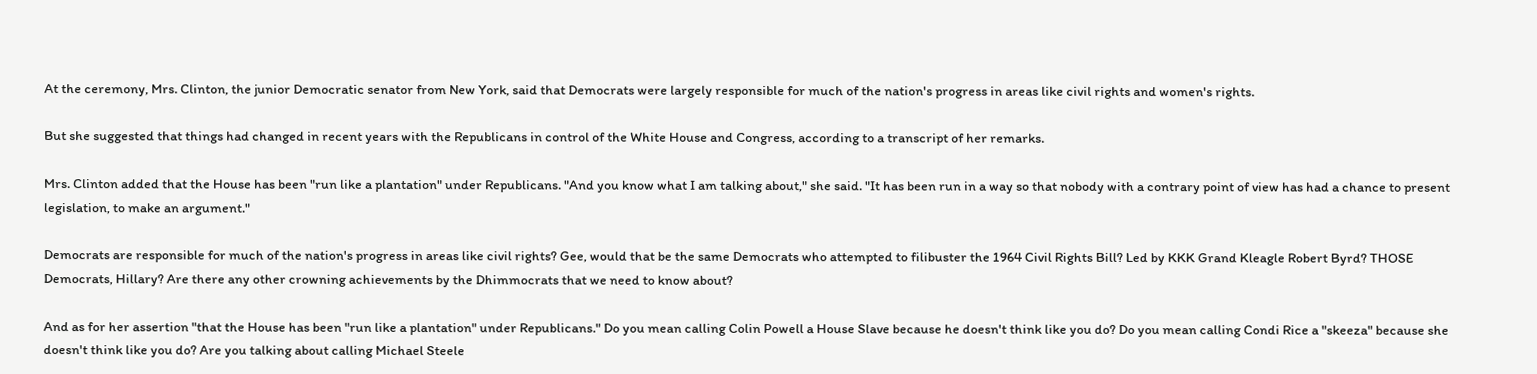At the ceremony, Mrs. Clinton, the junior Democratic senator from New York, said that Democrats were largely responsible for much of the nation's progress in areas like civil rights and women's rights.

But she suggested that things had changed in recent years with the Republicans in control of the White House and Congress, according to a transcript of her remarks.

Mrs. Clinton added that the House has been "run like a plantation" under Republicans. "And you know what I am talking about," she said. "It has been run in a way so that nobody with a contrary point of view has had a chance to present legislation, to make an argument."

Democrats are responsible for much of the nation's progress in areas like civil rights? Gee, would that be the same Democrats who attempted to filibuster the 1964 Civil Rights Bill? Led by KKK Grand Kleagle Robert Byrd? THOSE Democrats, Hillary? Are there any other crowning achievements by the Dhimmocrats that we need to know about?

And as for her assertion "that the House has been "run like a plantation" under Republicans." Do you mean calling Colin Powell a House Slave because he doesn't think like you do? Do you mean calling Condi Rice a "skeeza" because she doesn't think like you do? Are you talking about calling Michael Steele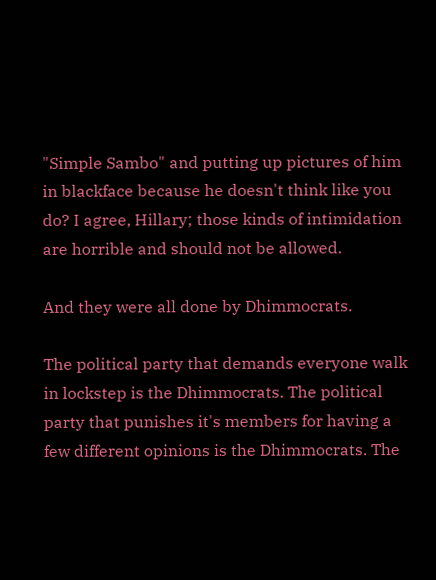"Simple Sambo" and putting up pictures of him in blackface because he doesn't think like you do? I agree, Hillary; those kinds of intimidation are horrible and should not be allowed.

And they were all done by Dhimmocrats.

The political party that demands everyone walk in lockstep is the Dhimmocrats. The political party that punishes it's members for having a few different opinions is the Dhimmocrats. The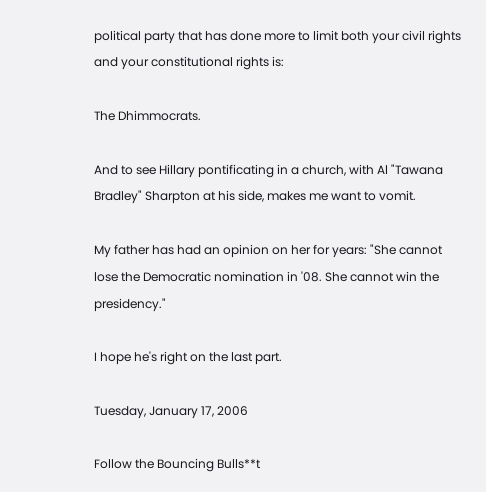political party that has done more to limit both your civil rights and your constitutional rights is:

The Dhimmocrats.

And to see Hillary pontificating in a church, with Al "Tawana Bradley" Sharpton at his side, makes me want to vomit.

My father has had an opinion on her for years: "She cannot lose the Democratic nomination in '08. She cannot win the presidency."

I hope he's right on the last part.

Tuesday, January 17, 2006

Follow the Bouncing Bulls**t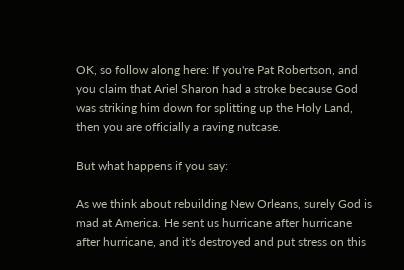OK, so follow along here: If you're Pat Robertson, and you claim that Ariel Sharon had a stroke because God was striking him down for splitting up the Holy Land, then you are officially a raving nutcase.

But what happens if you say:

As we think about rebuilding New Orleans, surely God is mad at America. He sent us hurricane after hurricane after hurricane, and it's destroyed and put stress on this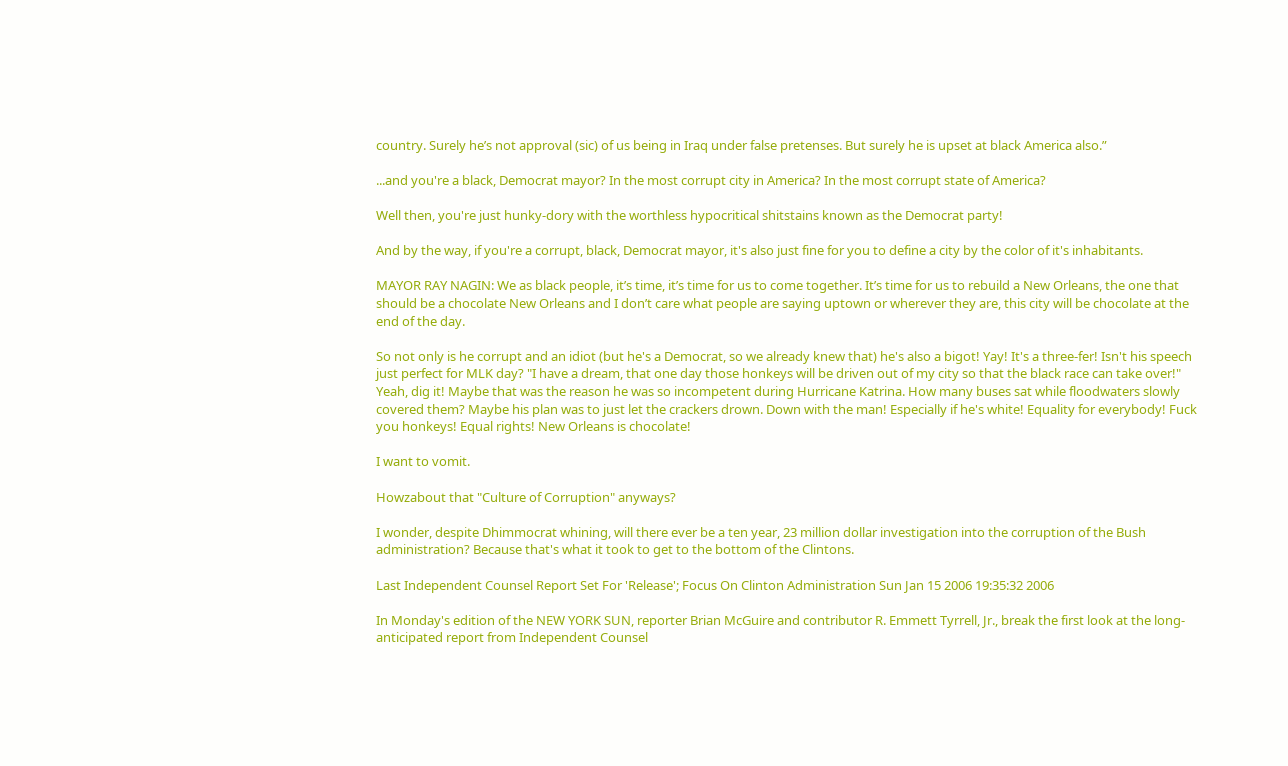country. Surely he’s not approval (sic) of us being in Iraq under false pretenses. But surely he is upset at black America also.”

...and you're a black, Democrat mayor? In the most corrupt city in America? In the most corrupt state of America?

Well then, you're just hunky-dory with the worthless hypocritical shitstains known as the Democrat party!

And by the way, if you're a corrupt, black, Democrat mayor, it's also just fine for you to define a city by the color of it's inhabitants.

MAYOR RAY NAGIN: We as black people, it’s time, it’s time for us to come together. It’s time for us to rebuild a New Orleans, the one that should be a chocolate New Orleans and I don’t care what people are saying uptown or wherever they are, this city will be chocolate at the end of the day.

So not only is he corrupt and an idiot (but he's a Democrat, so we already knew that) he's also a bigot! Yay! It's a three-fer! Isn't his speech just perfect for MLK day? "I have a dream, that one day those honkeys will be driven out of my city so that the black race can take over!" Yeah, dig it! Maybe that was the reason he was so incompetent during Hurricane Katrina. How many buses sat while floodwaters slowly covered them? Maybe his plan was to just let the crackers drown. Down with the man! Especially if he's white! Equality for everybody! Fuck you honkeys! Equal rights! New Orleans is chocolate!

I want to vomit.

Howzabout that "Culture of Corruption" anyways?

I wonder, despite Dhimmocrat whining, will there ever be a ten year, 23 million dollar investigation into the corruption of the Bush administration? Because that's what it took to get to the bottom of the Clintons.

Last Independent Counsel Report Set For 'Release'; Focus On Clinton Administration Sun Jan 15 2006 19:35:32 2006

In Monday's edition of the NEW YORK SUN, reporter Brian McGuire and contributor R. Emmett Tyrrell, Jr., break the first look at the long-anticipated report from Independent Counsel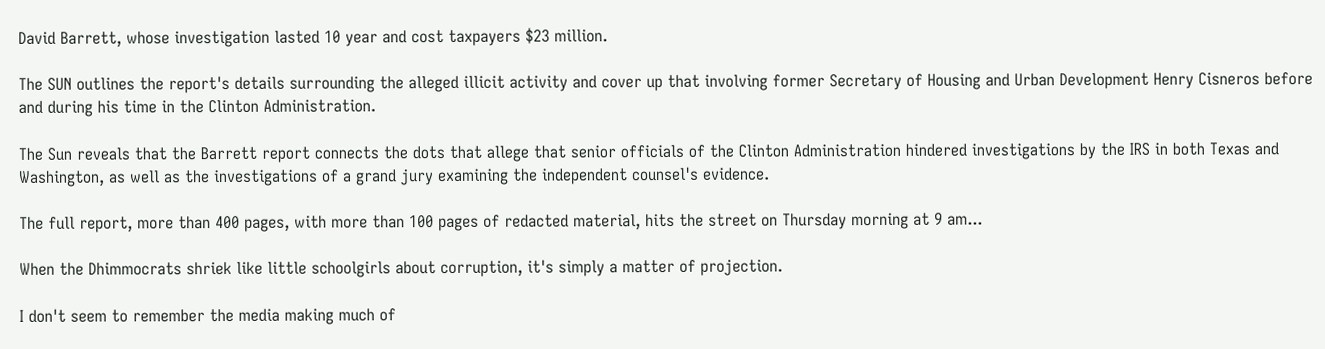David Barrett, whose investigation lasted 10 year and cost taxpayers $23 million.

The SUN outlines the report's details surrounding the alleged illicit activity and cover up that involving former Secretary of Housing and Urban Development Henry Cisneros before and during his time in the Clinton Administration.

The Sun reveals that the Barrett report connects the dots that allege that senior officials of the Clinton Administration hindered investigations by the IRS in both Texas and Washington, as well as the investigations of a grand jury examining the independent counsel's evidence.

The full report, more than 400 pages, with more than 100 pages of redacted material, hits the street on Thursday morning at 9 am...

When the Dhimmocrats shriek like little schoolgirls about corruption, it's simply a matter of projection.

I don't seem to remember the media making much of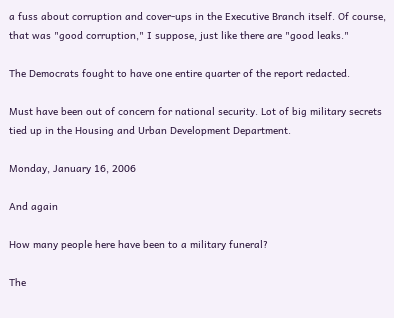a fuss about corruption and cover-ups in the Executive Branch itself. Of course, that was "good corruption," I suppose, just like there are "good leaks."

The Democrats fought to have one entire quarter of the report redacted.

Must have been out of concern for national security. Lot of big military secrets tied up in the Housing and Urban Development Department.

Monday, January 16, 2006

And again

How many people here have been to a military funeral?

The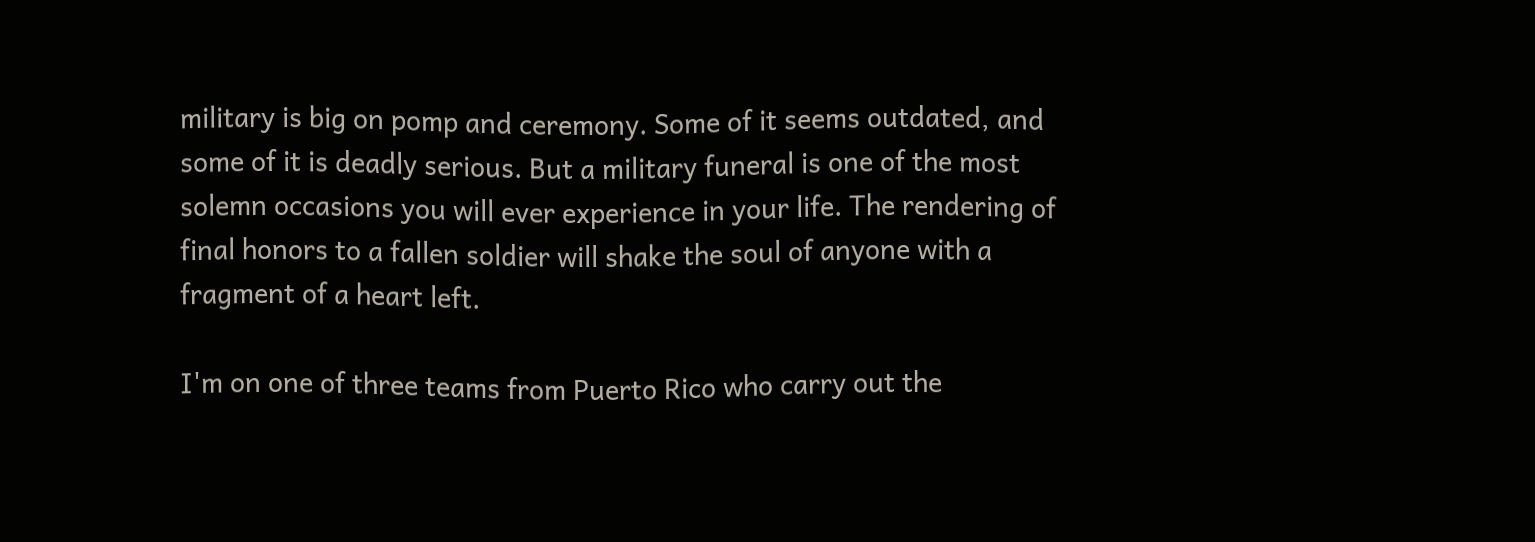military is big on pomp and ceremony. Some of it seems outdated, and some of it is deadly serious. But a military funeral is one of the most solemn occasions you will ever experience in your life. The rendering of final honors to a fallen soldier will shake the soul of anyone with a fragment of a heart left.

I'm on one of three teams from Puerto Rico who carry out the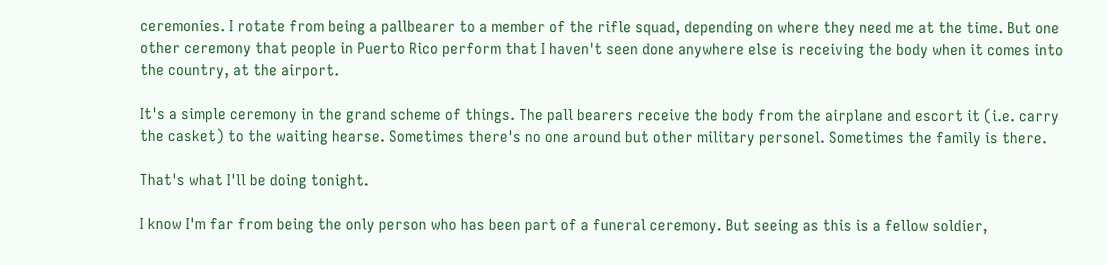ceremonies. I rotate from being a pallbearer to a member of the rifle squad, depending on where they need me at the time. But one other ceremony that people in Puerto Rico perform that I haven't seen done anywhere else is receiving the body when it comes into the country, at the airport.

It's a simple ceremony in the grand scheme of things. The pall bearers receive the body from the airplane and escort it (i.e. carry the casket) to the waiting hearse. Sometimes there's no one around but other military personel. Sometimes the family is there.

That's what I'll be doing tonight.

I know I'm far from being the only person who has been part of a funeral ceremony. But seeing as this is a fellow soldier,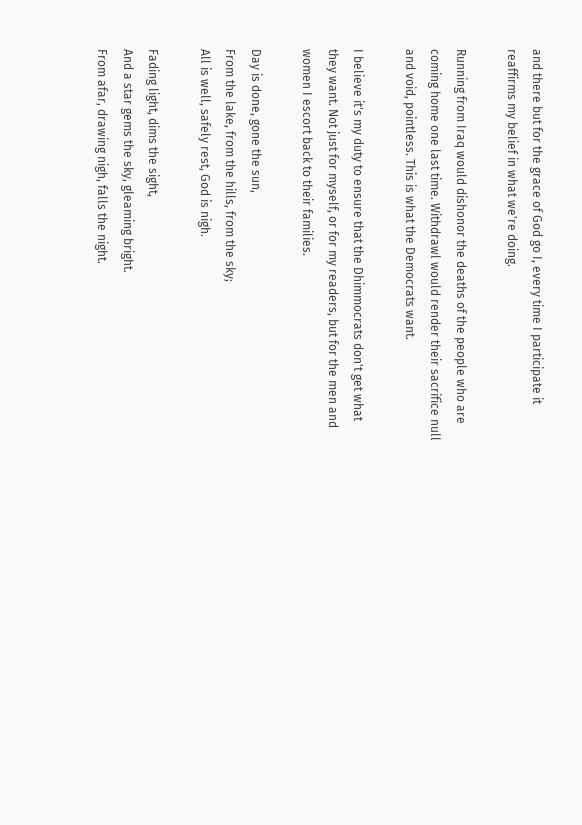and there but for the grace of God go I, every time I participate it reaffirms my belief in what we're doing.

Running from Iraq would dishonor the deaths of the people who are coming home one last time. Withdrawl would render their sacrifice null and void, pointless. This is what the Democrats want.

I believe it's my duty to ensure that the Dhimmocrats don't get what they want. Not just for myself, or for my readers, but for the men and women I escort back to their families.

Day is done, gone the sun,
From the lake, from the hills, from the sky;
All is well, safely rest, God is nigh.

Fading light, dims the sight,
And a star gems the sky, gleaming bright.
From afar, drawing nigh, falls the night.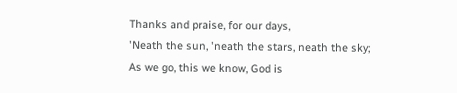Thanks and praise, for our days,
'Neath the sun, 'neath the stars, neath the sky;
As we go, this we know, God is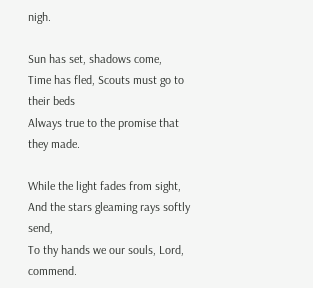nigh.

Sun has set, shadows come,
Time has fled, Scouts must go to their beds
Always true to the promise that they made.

While the light fades from sight,
And the stars gleaming rays softly send,
To thy hands we our souls, Lord, commend.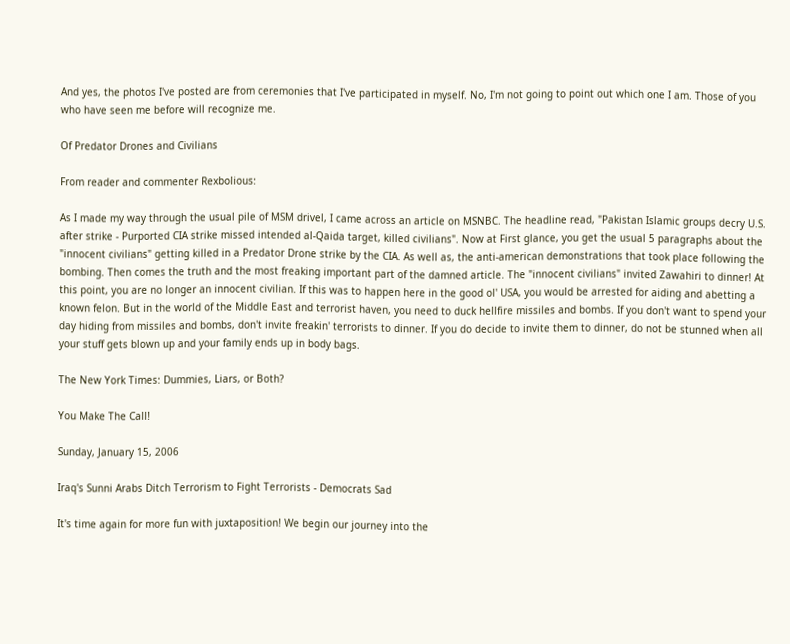And yes, the photos I've posted are from ceremonies that I've participated in myself. No, I'm not going to point out which one I am. Those of you who have seen me before will recognize me.

Of Predator Drones and Civilians

From reader and commenter Rexbolious:

As I made my way through the usual pile of MSM drivel, I came across an article on MSNBC. The headline read, "Pakistan Islamic groups decry U.S. after strike - Purported CIA strike missed intended al-Qaida target, killed civilians". Now at First glance, you get the usual 5 paragraphs about the "innocent civilians" getting killed in a Predator Drone strike by the CIA. As well as, the anti-american demonstrations that took place following the bombing. Then comes the truth and the most freaking important part of the damned article. The "innocent civilians" invited Zawahiri to dinner! At this point, you are no longer an innocent civilian. If this was to happen here in the good ol' USA, you would be arrested for aiding and abetting a known felon. But in the world of the Middle East and terrorist haven, you need to duck hellfire missiles and bombs. If you don't want to spend your day hiding from missiles and bombs, don't invite freakin' terrorists to dinner. If you do decide to invite them to dinner, do not be stunned when all your stuff gets blown up and your family ends up in body bags.

The New York Times: Dummies, Liars, or Both?

You Make The Call!

Sunday, January 15, 2006

Iraq's Sunni Arabs Ditch Terrorism to Fight Terrorists - Democrats Sad

It's time again for more fun with juxtaposition! We begin our journey into the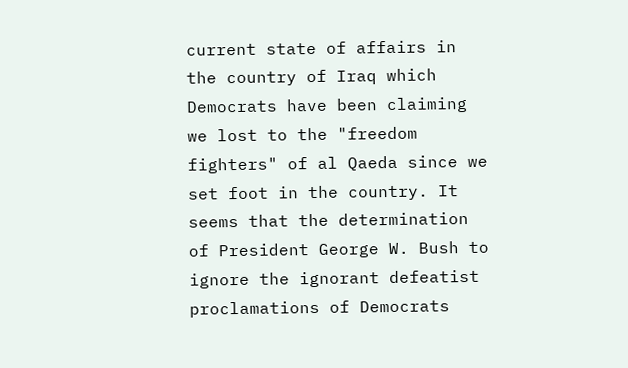current state of affairs in the country of Iraq which Democrats have been claiming we lost to the "freedom fighters" of al Qaeda since we set foot in the country. It seems that the determination of President George W. Bush to ignore the ignorant defeatist proclamations of Democrats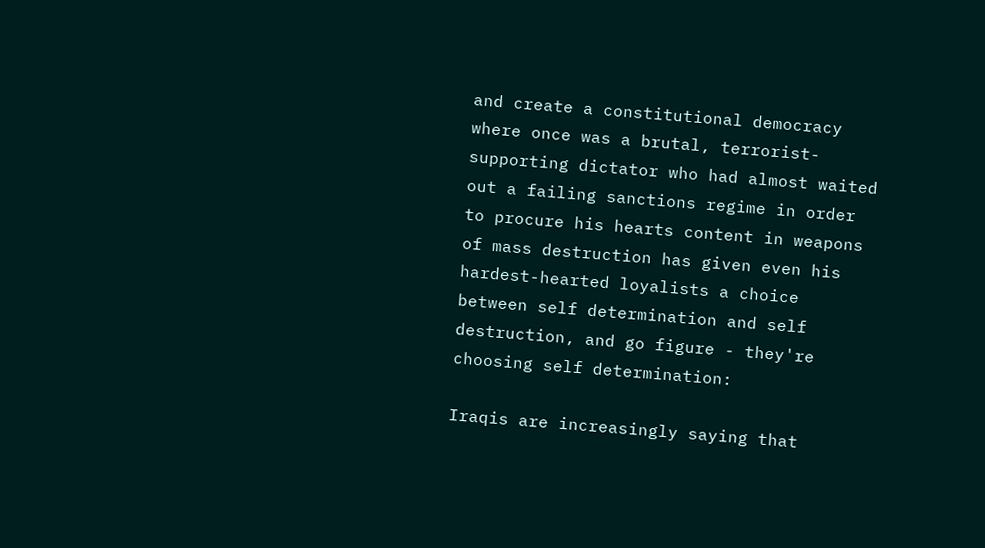and create a constitutional democracy where once was a brutal, terrorist-supporting dictator who had almost waited out a failing sanctions regime in order to procure his hearts content in weapons of mass destruction has given even his hardest-hearted loyalists a choice between self determination and self destruction, and go figure - they're choosing self determination:

Iraqis are increasingly saying that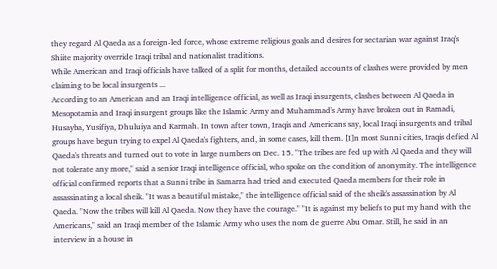they regard Al Qaeda as a foreign-led force, whose extreme religious goals and desires for sectarian war against Iraq's Shiite majority override Iraqi tribal and nationalist traditions.
While American and Iraqi officials have talked of a split for months, detailed accounts of clashes were provided by men claiming to be local insurgents ...
According to an American and an Iraqi intelligence official, as well as Iraqi insurgents, clashes between Al Qaeda in Mesopotamia and Iraqi insurgent groups like the Islamic Army and Muhammad's Army have broken out in Ramadi, Husayba, Yusifiya, Dhuluiya and Karmah. In town after town, Iraqis and Americans say, local Iraqi insurgents and tribal groups have begun trying to expel Al Qaeda's fighters, and, in some cases, kill them. [I]n most Sunni cities, Iraqis defied Al Qaeda's threats and turned out to vote in large numbers on Dec. 15. "The tribes are fed up with Al Qaeda and they will not tolerate any more," said a senior Iraqi intelligence official, who spoke on the condition of anonymity. The intelligence official confirmed reports that a Sunni tribe in Samarra had tried and executed Qaeda members for their role in assassinating a local sheik. "It was a beautiful mistake," the intelligence official said of the sheik's assassination by Al Qaeda. "Now the tribes will kill Al Qaeda. Now they have the courage." "It is against my beliefs to put my hand with the Americans," said an Iraqi member of the Islamic Army who uses the nom de guerre Abu Omar. Still, he said in an interview in a house in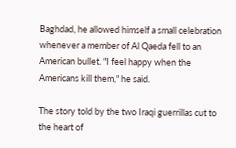Baghdad, he allowed himself a small celebration whenever a member of Al Qaeda fell to an American bullet. "I feel happy when the Americans kill them," he said.

The story told by the two Iraqi guerrillas cut to the heart of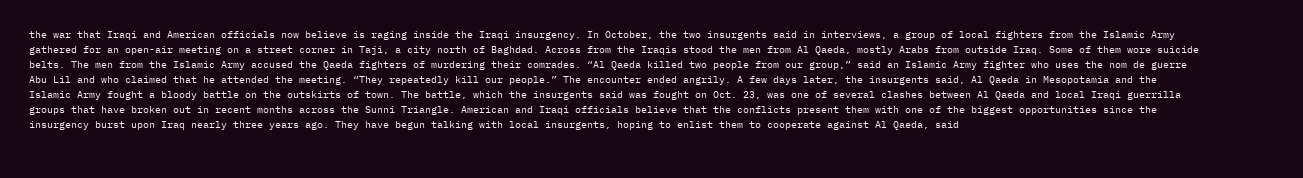the war that Iraqi and American officials now believe is raging inside the Iraqi insurgency. In October, the two insurgents said in interviews, a group of local fighters from the Islamic Army gathered for an open-air meeting on a street corner in Taji, a city north of Baghdad. Across from the Iraqis stood the men from Al Qaeda, mostly Arabs from outside Iraq. Some of them wore suicide belts. The men from the Islamic Army accused the Qaeda fighters of murdering their comrades. “Al Qaeda killed two people from our group,” said an Islamic Army fighter who uses the nom de guerre Abu Lil and who claimed that he attended the meeting. “They repeatedly kill our people.” The encounter ended angrily. A few days later, the insurgents said, Al Qaeda in Mesopotamia and the Islamic Army fought a bloody battle on the outskirts of town. The battle, which the insurgents said was fought on Oct. 23, was one of several clashes between Al Qaeda and local Iraqi guerrilla groups that have broken out in recent months across the Sunni Triangle. American and Iraqi officials believe that the conflicts present them with one of the biggest opportunities since the insurgency burst upon Iraq nearly three years ago. They have begun talking with local insurgents, hoping to enlist them to cooperate against Al Qaeda, said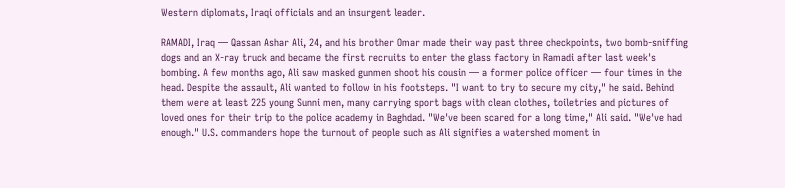Western diplomats, Iraqi officials and an insurgent leader.

RAMADI, Iraq — Qassan Ashar Ali, 24, and his brother Omar made their way past three checkpoints, two bomb-sniffing dogs and an X-ray truck and became the first recruits to enter the glass factory in Ramadi after last week's bombing. A few months ago, Ali saw masked gunmen shoot his cousin — a former police officer — four times in the head. Despite the assault, Ali wanted to follow in his footsteps. "I want to try to secure my city," he said. Behind them were at least 225 young Sunni men, many carrying sport bags with clean clothes, toiletries and pictures of loved ones for their trip to the police academy in Baghdad. "We've been scared for a long time," Ali said. "We've had enough." U.S. commanders hope the turnout of people such as Ali signifies a watershed moment in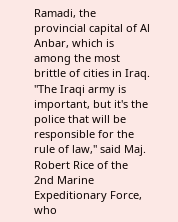Ramadi, the provincial capital of Al Anbar, which is among the most brittle of cities in Iraq. "The Iraqi army is important, but it's the police that will be responsible for the rule of law," said Maj. Robert Rice of the 2nd Marine Expeditionary Force, who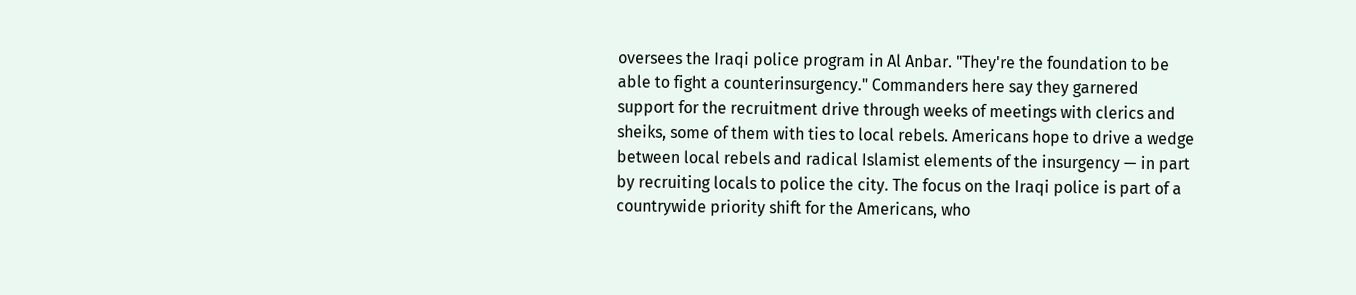oversees the Iraqi police program in Al Anbar. "They're the foundation to be able to fight a counterinsurgency." Commanders here say they garnered support for the recruitment drive through weeks of meetings with clerics and sheiks, some of them with ties to local rebels. Americans hope to drive a wedge between local rebels and radical Islamist elements of the insurgency — in part by recruiting locals to police the city. The focus on the Iraqi police is part of a countrywide priority shift for the Americans, who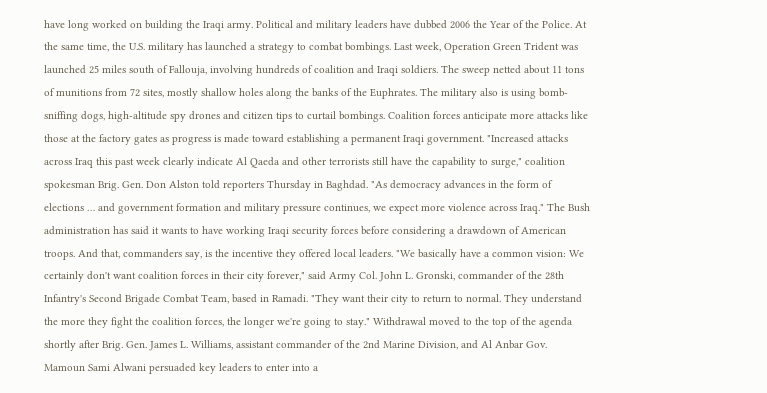have long worked on building the Iraqi army. Political and military leaders have dubbed 2006 the Year of the Police. At the same time, the U.S. military has launched a strategy to combat bombings. Last week, Operation Green Trident was launched 25 miles south of Fallouja, involving hundreds of coalition and Iraqi soldiers. The sweep netted about 11 tons of munitions from 72 sites, mostly shallow holes along the banks of the Euphrates. The military also is using bomb-sniffing dogs, high-altitude spy drones and citizen tips to curtail bombings. Coalition forces anticipate more attacks like those at the factory gates as progress is made toward establishing a permanent Iraqi government. "Increased attacks across Iraq this past week clearly indicate Al Qaeda and other terrorists still have the capability to surge," coalition spokesman Brig. Gen. Don Alston told reporters Thursday in Baghdad. "As democracy advances in the form of elections … and government formation and military pressure continues, we expect more violence across Iraq." The Bush administration has said it wants to have working Iraqi security forces before considering a drawdown of American troops. And that, commanders say, is the incentive they offered local leaders. "We basically have a common vision: We certainly don't want coalition forces in their city forever," said Army Col. John L. Gronski, commander of the 28th Infantry's Second Brigade Combat Team, based in Ramadi. "They want their city to return to normal. They understand the more they fight the coalition forces, the longer we're going to stay." Withdrawal moved to the top of the agenda shortly after Brig. Gen. James L. Williams, assistant commander of the 2nd Marine Division, and Al Anbar Gov. Mamoun Sami Alwani persuaded key leaders to enter into a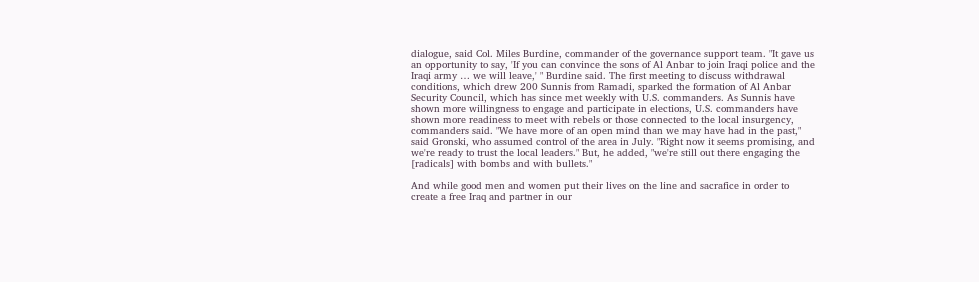dialogue, said Col. Miles Burdine, commander of the governance support team. "It gave us an opportunity to say, 'If you can convince the sons of Al Anbar to join Iraqi police and the Iraqi army … we will leave,' " Burdine said. The first meeting to discuss withdrawal conditions, which drew 200 Sunnis from Ramadi, sparked the formation of Al Anbar Security Council, which has since met weekly with U.S. commanders. As Sunnis have shown more willingness to engage and participate in elections, U.S. commanders have shown more readiness to meet with rebels or those connected to the local insurgency, commanders said. "We have more of an open mind than we may have had in the past," said Gronski, who assumed control of the area in July. "Right now it seems promising, and we're ready to trust the local leaders." But, he added, "we're still out there engaging the [radicals] with bombs and with bullets."

And while good men and women put their lives on the line and sacrafice in order to create a free Iraq and partner in our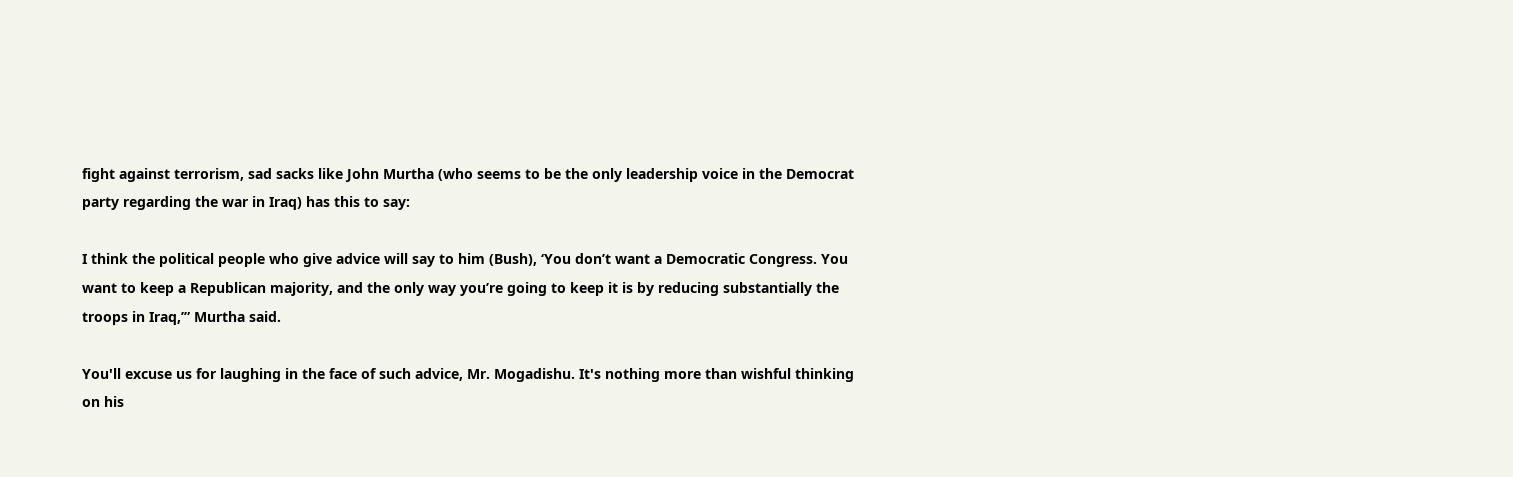fight against terrorism, sad sacks like John Murtha (who seems to be the only leadership voice in the Democrat party regarding the war in Iraq) has this to say:

I think the political people who give advice will say to him (Bush), ‘You don’t want a Democratic Congress. You want to keep a Republican majority, and the only way you’re going to keep it is by reducing substantially the troops in Iraq,’” Murtha said.

You'll excuse us for laughing in the face of such advice, Mr. Mogadishu. It's nothing more than wishful thinking on his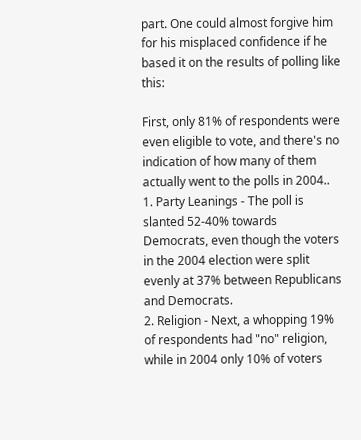part. One could almost forgive him for his misplaced confidence if he based it on the results of polling like this:

First, only 81% of respondents were even eligible to vote, and there's no indication of how many of them actually went to the polls in 2004..
1. Party Leanings - The poll is slanted 52-40% towards Democrats, even though the voters in the 2004 election were split evenly at 37% between Republicans and Democrats.
2. Religion - Next, a whopping 19% of respondents had "no" religion, while in 2004 only 10% of voters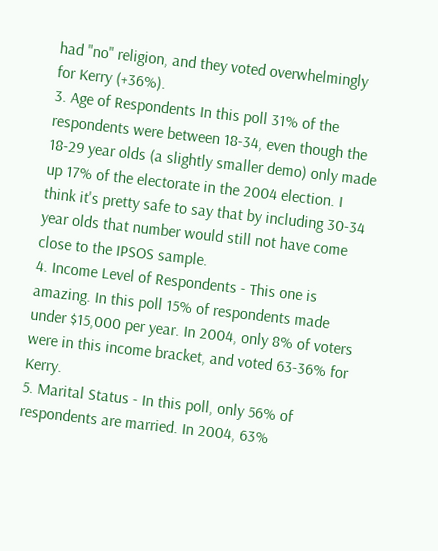had "no" religion, and they voted overwhelmingly for Kerry (+36%).
3. Age of Respondents In this poll 31% of the respondents were between 18-34, even though the 18-29 year olds (a slightly smaller demo) only made up 17% of the electorate in the 2004 election. I think it's pretty safe to say that by including 30-34 year olds that number would still not have come close to the IPSOS sample.
4. Income Level of Respondents - This one is amazing. In this poll 15% of respondents made under $15,000 per year. In 2004, only 8% of voters were in this income bracket, and voted 63-36% for Kerry.
5. Marital Status - In this poll, only 56% of respondents are married. In 2004, 63%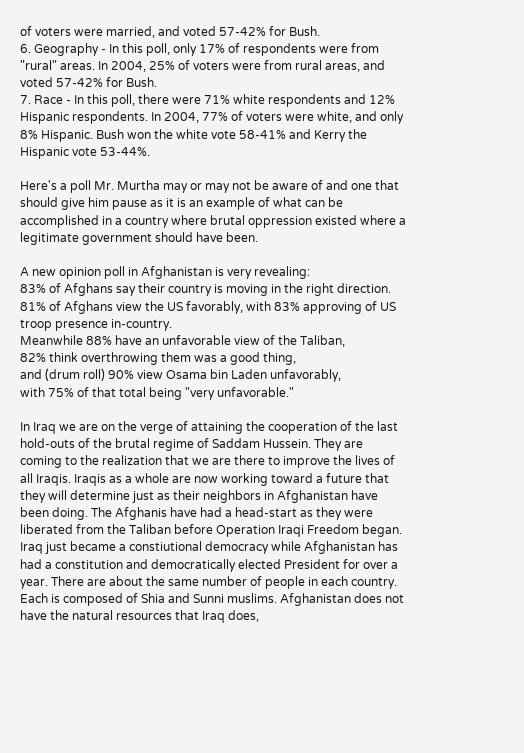of voters were married, and voted 57-42% for Bush.
6. Geography - In this poll, only 17% of respondents were from "rural" areas. In 2004, 25% of voters were from rural areas, and voted 57-42% for Bush.
7. Race - In this poll, there were 71% white respondents and 12% Hispanic respondents. In 2004, 77% of voters were white, and only 8% Hispanic. Bush won the white vote 58-41% and Kerry the Hispanic vote 53-44%.

Here's a poll Mr. Murtha may or may not be aware of and one that should give him pause as it is an example of what can be accomplished in a country where brutal oppression existed where a legitimate government should have been.

A new opinion poll in Afghanistan is very revealing:
83% of Afghans say their country is moving in the right direction.
81% of Afghans view the US favorably, with 83% approving of US troop presence in-country.
Meanwhile 88% have an unfavorable view of the Taliban,
82% think overthrowing them was a good thing,
and (drum roll) 90% view Osama bin Laden unfavorably,
with 75% of that total being "very unfavorable."

In Iraq we are on the verge of attaining the cooperation of the last hold-outs of the brutal regime of Saddam Hussein. They are coming to the realization that we are there to improve the lives of all Iraqis. Iraqis as a whole are now working toward a future that they will determine just as their neighbors in Afghanistan have been doing. The Afghanis have had a head-start as they were liberated from the Taliban before Operation Iraqi Freedom began. Iraq just became a constiutional democracy while Afghanistan has had a constitution and democratically elected President for over a year. There are about the same number of people in each country. Each is composed of Shia and Sunni muslims. Afghanistan does not have the natural resources that Iraq does,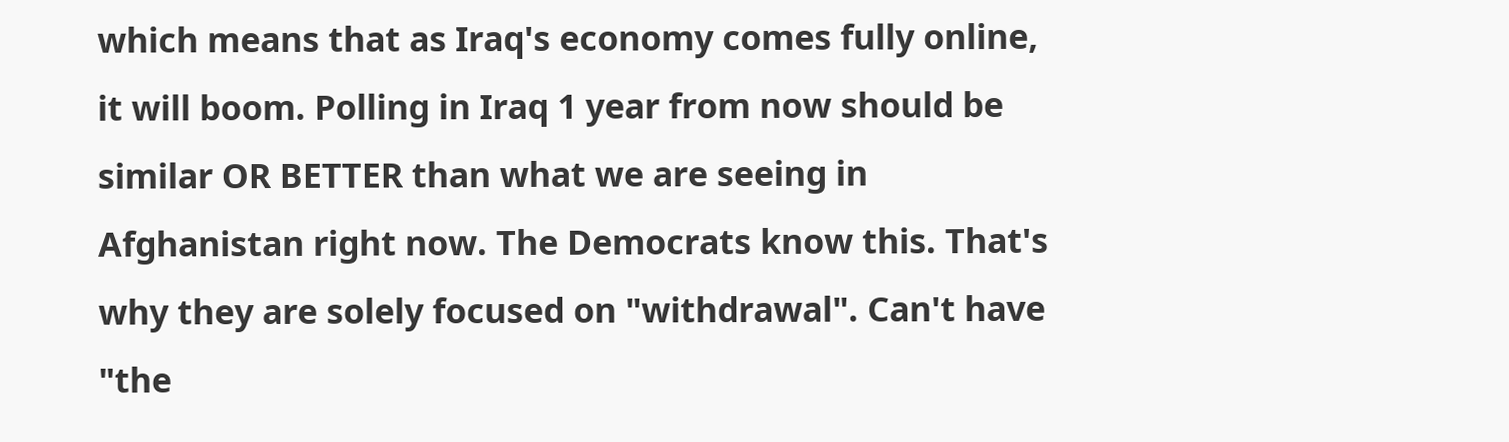which means that as Iraq's economy comes fully online, it will boom. Polling in Iraq 1 year from now should be similar OR BETTER than what we are seeing in Afghanistan right now. The Democrats know this. That's why they are solely focused on "withdrawal". Can't have "the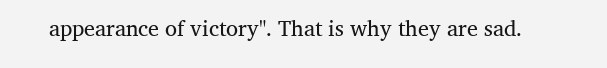appearance of victory". That is why they are sad.